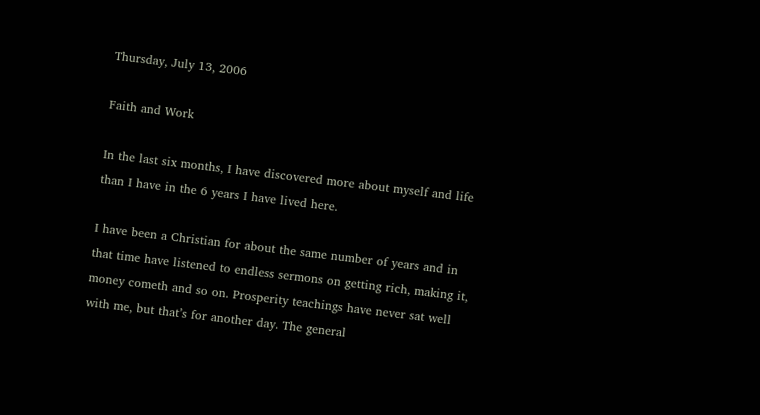Thursday, July 13, 2006

Faith and Work

In the last six months, I have discovered more about myself and life than I have in the 6 years I have lived here.

I have been a Christian for about the same number of years and in that time have listened to endless sermons on getting rich, making it, money cometh and so on. Prosperity teachings have never sat well with me, but that’s for another day. The general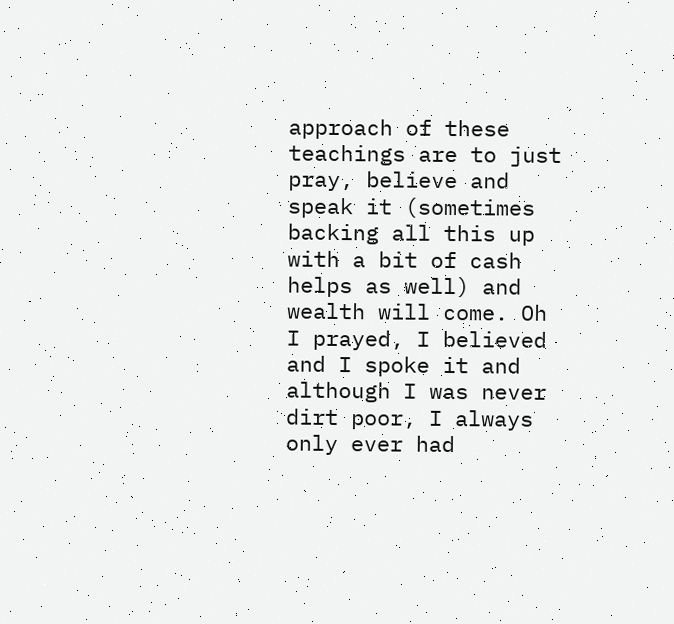approach of these teachings are to just pray, believe and speak it (sometimes backing all this up with a bit of cash helps as well) and wealth will come. Oh I prayed, I believed and I spoke it and although I was never dirt poor, I always only ever had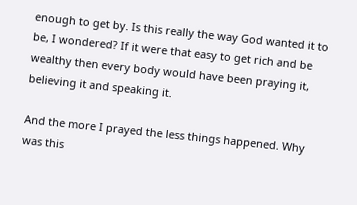enough to get by. Is this really the way God wanted it to be, I wondered? If it were that easy to get rich and be wealthy then every body would have been praying it, believing it and speaking it.

And the more I prayed the less things happened. Why was this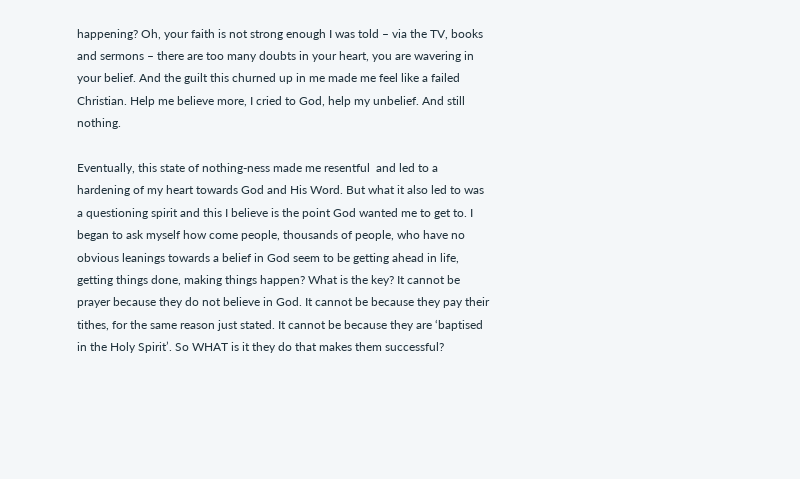happening? Oh, your faith is not strong enough I was told – via the TV, books and sermons – there are too many doubts in your heart, you are wavering in your belief. And the guilt this churned up in me made me feel like a failed Christian. Help me believe more, I cried to God, help my unbelief. And still nothing.

Eventually, this state of nothing-ness made me resentful  and led to a hardening of my heart towards God and His Word. But what it also led to was a questioning spirit and this I believe is the point God wanted me to get to. I began to ask myself how come people, thousands of people, who have no obvious leanings towards a belief in God seem to be getting ahead in life, getting things done, making things happen? What is the key? It cannot be prayer because they do not believe in God. It cannot be because they pay their tithes, for the same reason just stated. It cannot be because they are ‘baptised in the Holy Spirit’. So WHAT is it they do that makes them successful?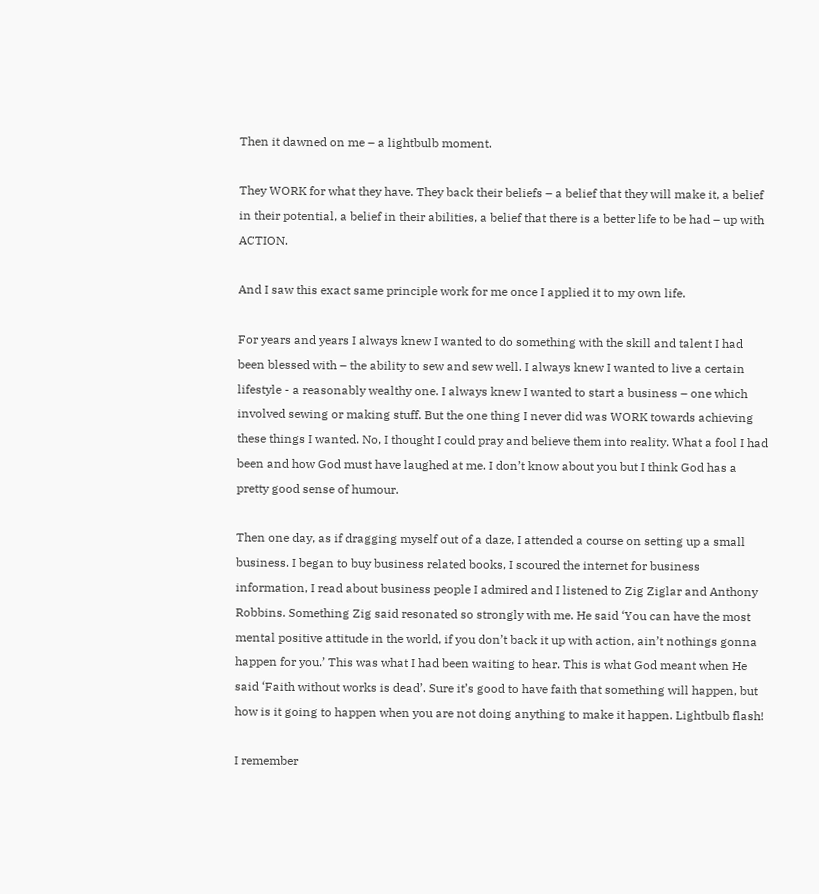Then it dawned on me – a lightbulb moment.

They WORK for what they have. They back their beliefs – a belief that they will make it, a belief in their potential, a belief in their abilities, a belief that there is a better life to be had – up with ACTION.

And I saw this exact same principle work for me once I applied it to my own life.

For years and years I always knew I wanted to do something with the skill and talent I had been blessed with – the ability to sew and sew well. I always knew I wanted to live a certain lifestyle - a reasonably wealthy one. I always knew I wanted to start a business – one which involved sewing or making stuff. But the one thing I never did was WORK towards achieving these things I wanted. No, I thought I could pray and believe them into reality. What a fool I had been and how God must have laughed at me. I don’t know about you but I think God has a pretty good sense of humour.

Then one day, as if dragging myself out of a daze, I attended a course on setting up a small business. I began to buy business related books, I scoured the internet for business information, I read about business people I admired and I listened to Zig Ziglar and Anthony Robbins. Something Zig said resonated so strongly with me. He said ‘You can have the most mental positive attitude in the world, if you don’t back it up with action, ain’t nothings gonna happen for you.’ This was what I had been waiting to hear. This is what God meant when He said ‘Faith without works is dead’. Sure it’s good to have faith that something will happen, but how is it going to happen when you are not doing anything to make it happen. Lightbulb flash!

I remember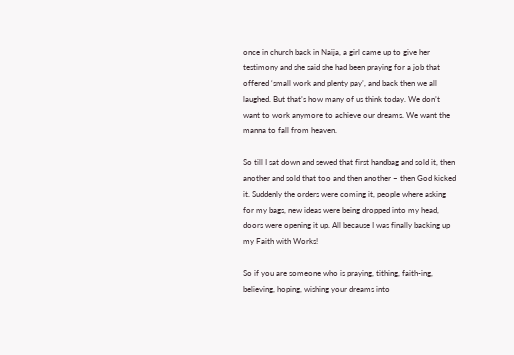once in church back in Naija, a girl came up to give her testimony and she said she had been praying for a job that offered ‘small work and plenty pay’, and back then we all laughed. But that’s how many of us think today. We don’t want to work anymore to achieve our dreams. We want the manna to fall from heaven.

So till I sat down and sewed that first handbag and sold it, then another and sold that too and then another – then God kicked it. Suddenly the orders were coming it, people where asking for my bags, new ideas were being dropped into my head, doors were opening it up. All because I was finally backing up my Faith with Works!

So if you are someone who is praying, tithing, faith-ing, believing, hoping, wishing your dreams into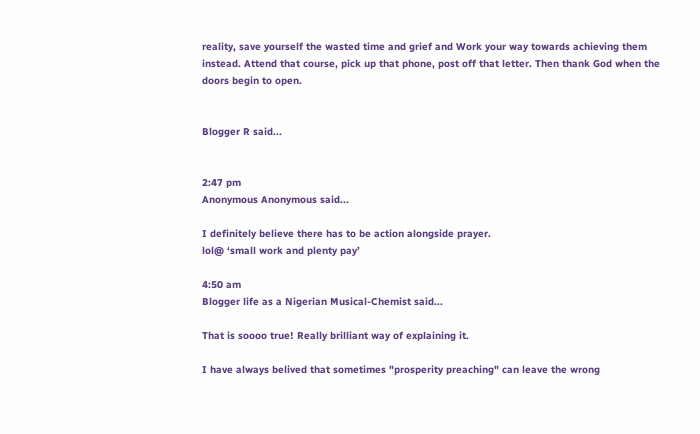reality, save yourself the wasted time and grief and Work your way towards achieving them instead. Attend that course, pick up that phone, post off that letter. Then thank God when the doors begin to open.


Blogger R said...


2:47 pm
Anonymous Anonymous said...

I definitely believe there has to be action alongside prayer.
lol@ ‘small work and plenty pay’

4:50 am
Blogger life as a Nigerian Musical-Chemist said...

That is soooo true! Really brilliant way of explaining it.

I have always belived that sometimes "prosperity preaching" can leave the wrong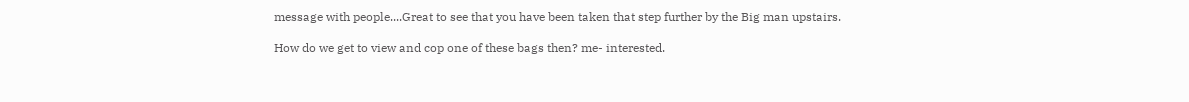message with people....Great to see that you have been taken that step further by the Big man upstairs.

How do we get to view and cop one of these bags then? me- interested.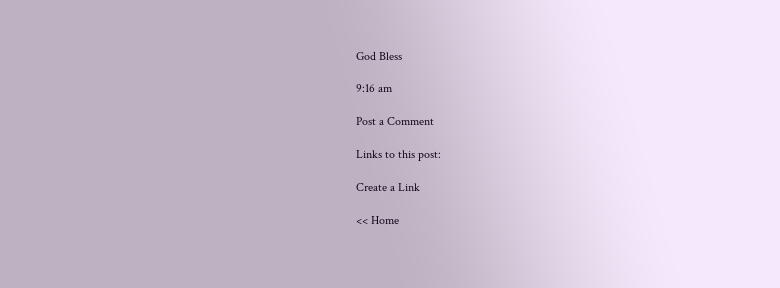God Bless

9:16 am

Post a Comment

Links to this post:

Create a Link

<< Home